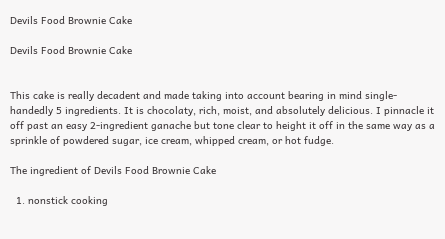Devils Food Brownie Cake

Devils Food Brownie Cake


This cake is really decadent and made taking into account bearing in mind single-handedly 5 ingredients. It is chocolaty, rich, moist, and absolutely delicious. I pinnacle it off past an easy 2-ingredient ganache but tone clear to height it off in the same way as a sprinkle of powdered sugar, ice cream, whipped cream, or hot fudge.

The ingredient of Devils Food Brownie Cake

  1. nonstick cooking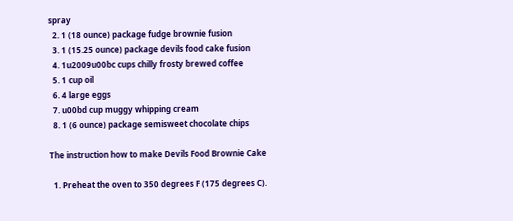spray
  2. 1 (18 ounce) package fudge brownie fusion
  3. 1 (15.25 ounce) package devils food cake fusion
  4. 1u2009u00bc cups chilly frosty brewed coffee
  5. 1 cup oil
  6. 4 large eggs
  7. u00bd cup muggy whipping cream
  8. 1 (6 ounce) package semisweet chocolate chips

The instruction how to make Devils Food Brownie Cake

  1. Preheat the oven to 350 degrees F (175 degrees C).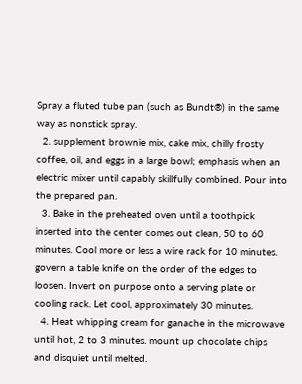Spray a fluted tube pan (such as Bundt®) in the same way as nonstick spray.
  2. supplement brownie mix, cake mix, chilly frosty coffee, oil, and eggs in a large bowl; emphasis when an electric mixer until capably skillfully combined. Pour into the prepared pan.
  3. Bake in the preheated oven until a toothpick inserted into the center comes out clean, 50 to 60 minutes. Cool more or less a wire rack for 10 minutes. govern a table knife on the order of the edges to loosen. Invert on purpose onto a serving plate or cooling rack. Let cool, approximately 30 minutes.
  4. Heat whipping cream for ganache in the microwave until hot, 2 to 3 minutes. mount up chocolate chips and disquiet until melted.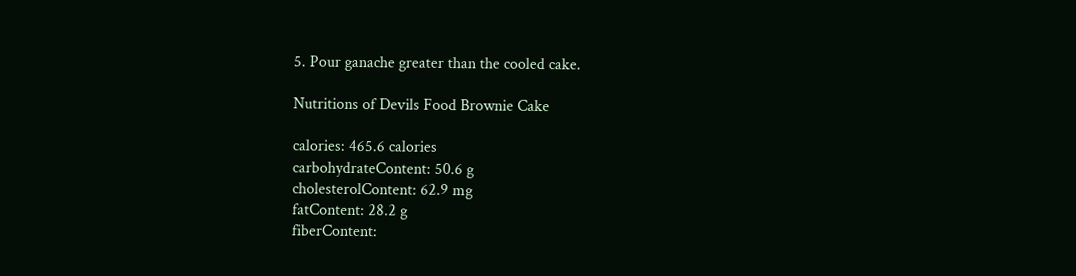5. Pour ganache greater than the cooled cake.

Nutritions of Devils Food Brownie Cake

calories: 465.6 calories
carbohydrateContent: 50.6 g
cholesterolContent: 62.9 mg
fatContent: 28.2 g
fiberContent: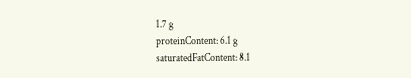1.7 g
proteinContent: 6.1 g
saturatedFatContent: 8.1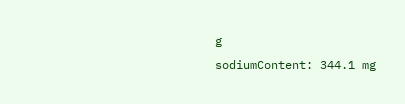g
sodiumContent: 344.1 mg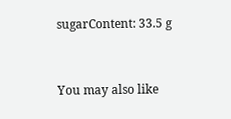sugarContent: 33.5 g


You may also like